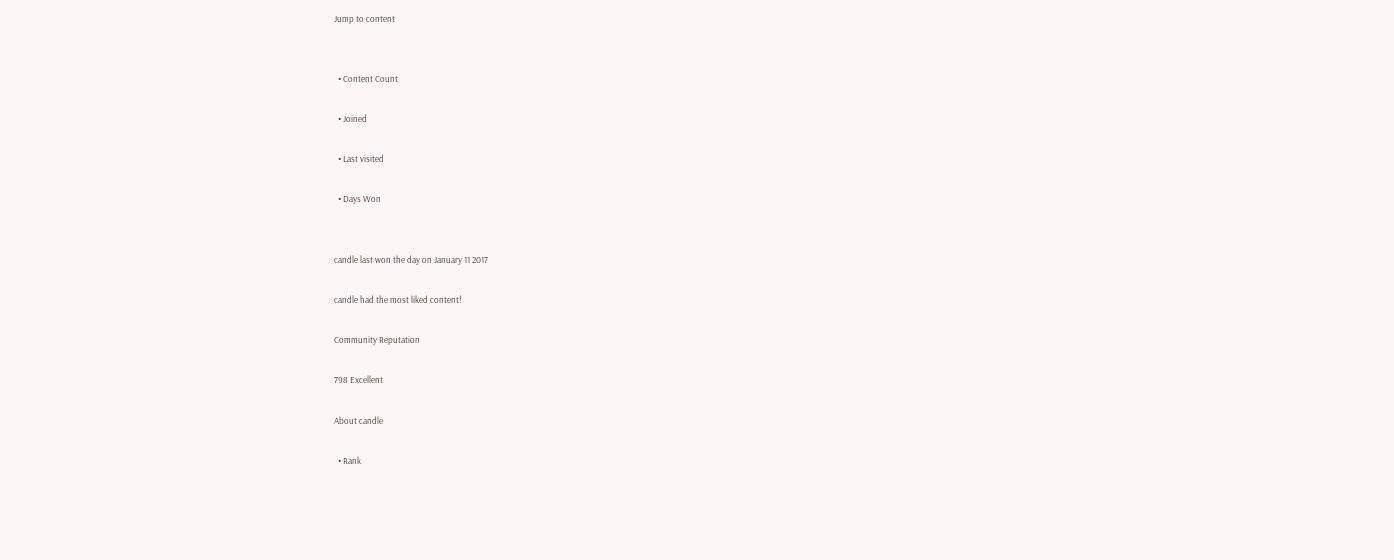Jump to content


  • Content Count

  • Joined

  • Last visited

  • Days Won


candle last won the day on January 11 2017

candle had the most liked content!

Community Reputation

798 Excellent

About candle

  • Rank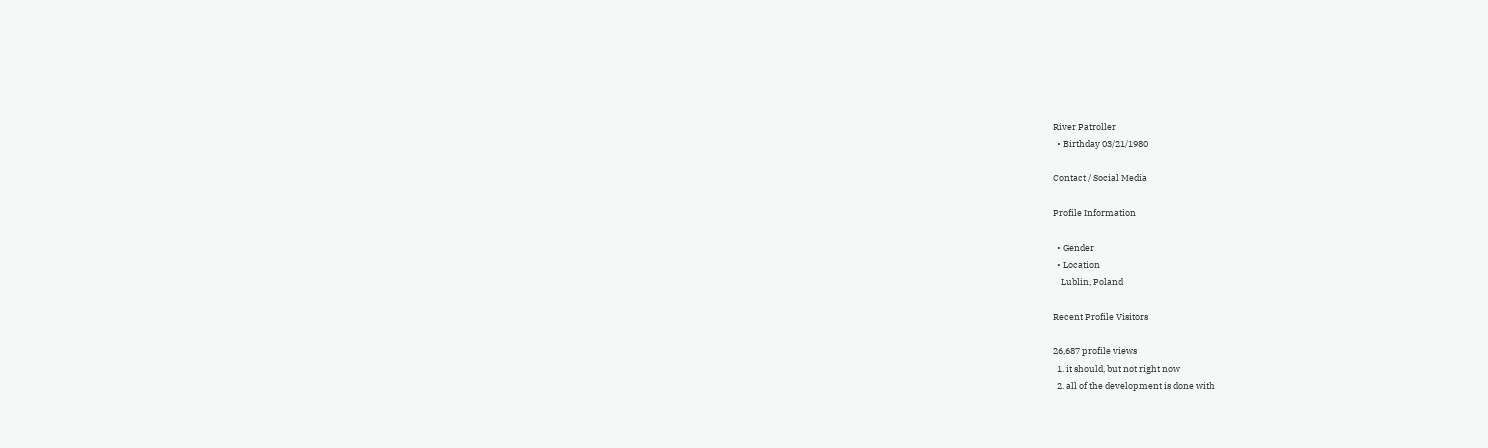River Patroller
  • Birthday 03/21/1980

Contact / Social Media

Profile Information

  • Gender
  • Location
    Lublin, Poland

Recent Profile Visitors

26,687 profile views
  1. it should, but not right now
  2. all of the development is done with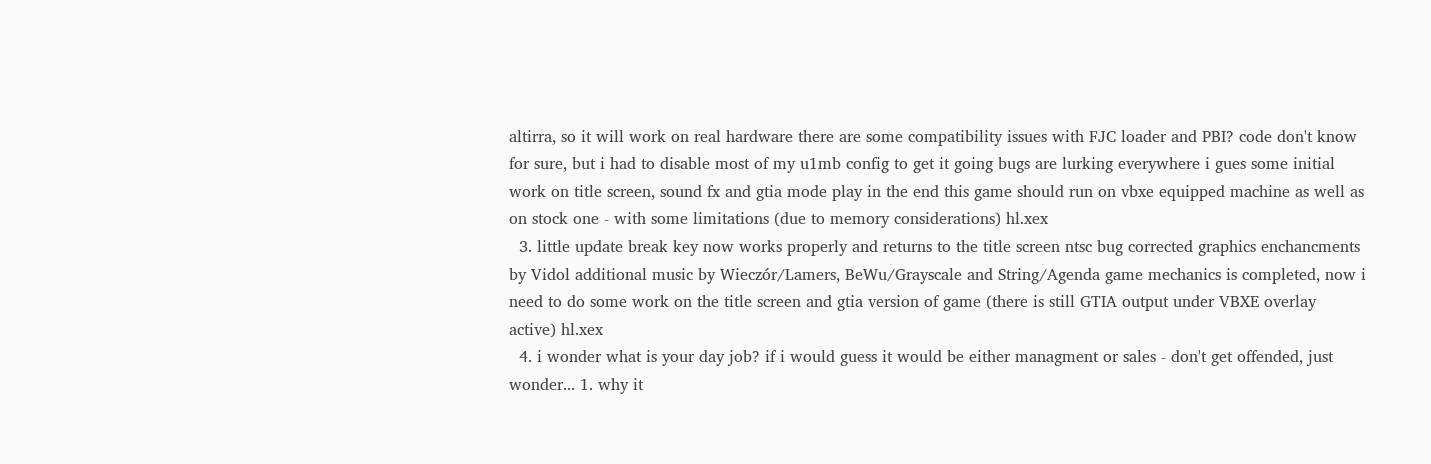altirra, so it will work on real hardware there are some compatibility issues with FJC loader and PBI? code don't know for sure, but i had to disable most of my u1mb config to get it going bugs are lurking everywhere i gues some initial work on title screen, sound fx and gtia mode play in the end this game should run on vbxe equipped machine as well as on stock one - with some limitations (due to memory considerations) hl.xex
  3. little update break key now works properly and returns to the title screen ntsc bug corrected graphics enchancments by Vidol additional music by Wieczór/Lamers, BeWu/Grayscale and String/Agenda game mechanics is completed, now i need to do some work on the title screen and gtia version of game (there is still GTIA output under VBXE overlay active) hl.xex
  4. i wonder what is your day job? if i would guess it would be either managment or sales - don't get offended, just wonder... 1. why it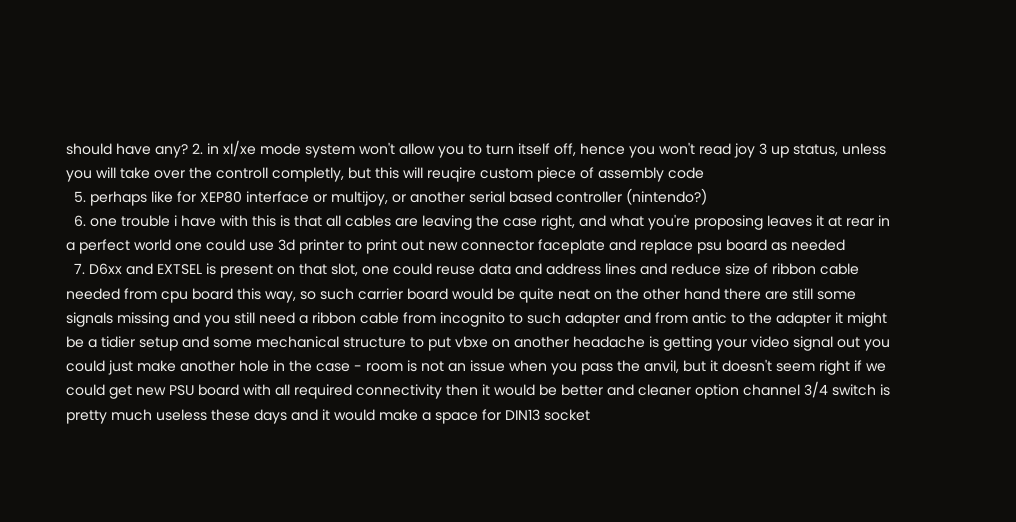should have any? 2. in xl/xe mode system won't allow you to turn itself off, hence you won't read joy 3 up status, unless you will take over the controll completly, but this will reuqire custom piece of assembly code
  5. perhaps like for XEP80 interface or multijoy, or another serial based controller (nintendo?)
  6. one trouble i have with this is that all cables are leaving the case right, and what you're proposing leaves it at rear in a perfect world one could use 3d printer to print out new connector faceplate and replace psu board as needed
  7. D6xx and EXTSEL is present on that slot, one could reuse data and address lines and reduce size of ribbon cable needed from cpu board this way, so such carrier board would be quite neat on the other hand there are still some signals missing and you still need a ribbon cable from incognito to such adapter and from antic to the adapter it might be a tidier setup and some mechanical structure to put vbxe on another headache is getting your video signal out you could just make another hole in the case - room is not an issue when you pass the anvil, but it doesn't seem right if we could get new PSU board with all required connectivity then it would be better and cleaner option channel 3/4 switch is pretty much useless these days and it would make a space for DIN13 socket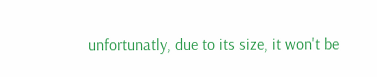unfortunatly, due to its size, it won't be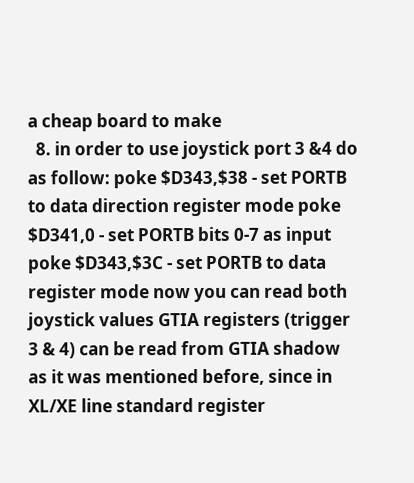a cheap board to make
  8. in order to use joystick port 3 &4 do as follow: poke $D343,$38 - set PORTB to data direction register mode poke $D341,0 - set PORTB bits 0-7 as input poke $D343,$3C - set PORTB to data register mode now you can read both joystick values GTIA registers (trigger 3 & 4) can be read from GTIA shadow as it was mentioned before, since in XL/XE line standard register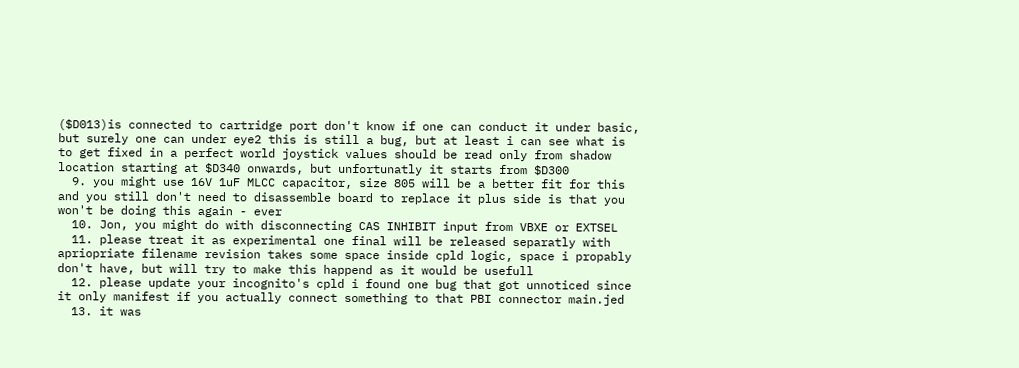($D013)is connected to cartridge port don't know if one can conduct it under basic, but surely one can under eye2 this is still a bug, but at least i can see what is to get fixed in a perfect world joystick values should be read only from shadow location starting at $D340 onwards, but unfortunatly it starts from $D300
  9. you might use 16V 1uF MLCC capacitor, size 805 will be a better fit for this and you still don't need to disassemble board to replace it plus side is that you won't be doing this again - ever
  10. Jon, you might do with disconnecting CAS INHIBIT input from VBXE or EXTSEL
  11. please treat it as experimental one final will be released separatly with apriopriate filename revision takes some space inside cpld logic, space i propably don't have, but will try to make this happend as it would be usefull
  12. please update your incognito's cpld i found one bug that got unnoticed since it only manifest if you actually connect something to that PBI connector main.jed
  13. it was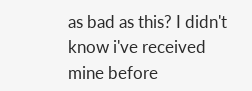as bad as this? I didn't know i've received mine before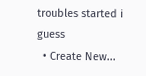troubles started i guess
  • Create New...